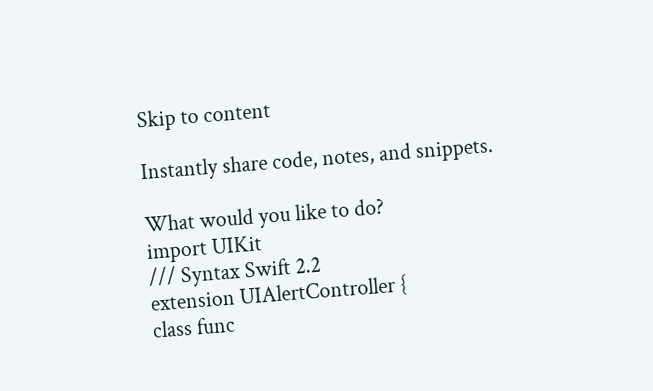Skip to content

Instantly share code, notes, and snippets.

What would you like to do?
import UIKit
/// Syntax Swift 2.2
extension UIAlertController {
class func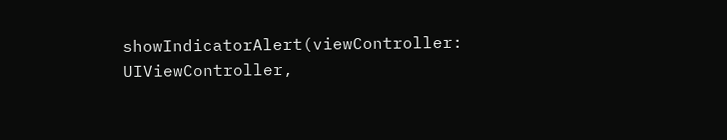showIndicatorAlert(viewController: UIViewController,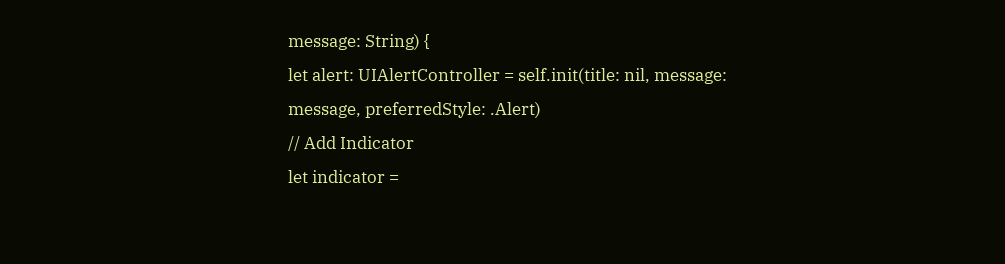message: String) {
let alert: UIAlertController = self.init(title: nil, message: message, preferredStyle: .Alert)
// Add Indicator
let indicator =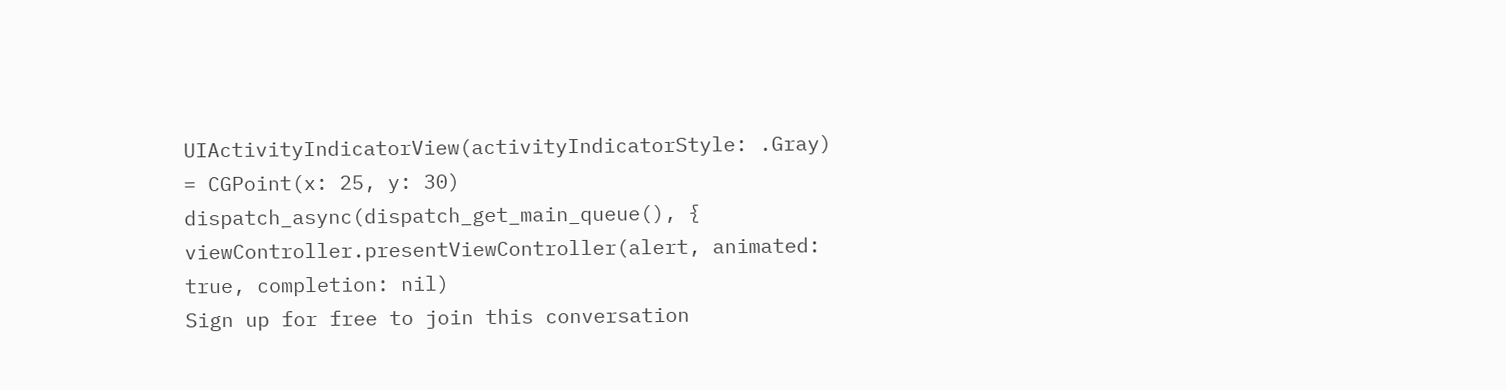UIActivityIndicatorView(activityIndicatorStyle: .Gray) = CGPoint(x: 25, y: 30)
dispatch_async(dispatch_get_main_queue(), {
viewController.presentViewController(alert, animated: true, completion: nil)
Sign up for free to join this conversation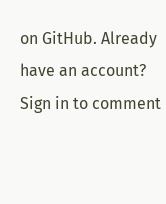on GitHub. Already have an account? Sign in to comment